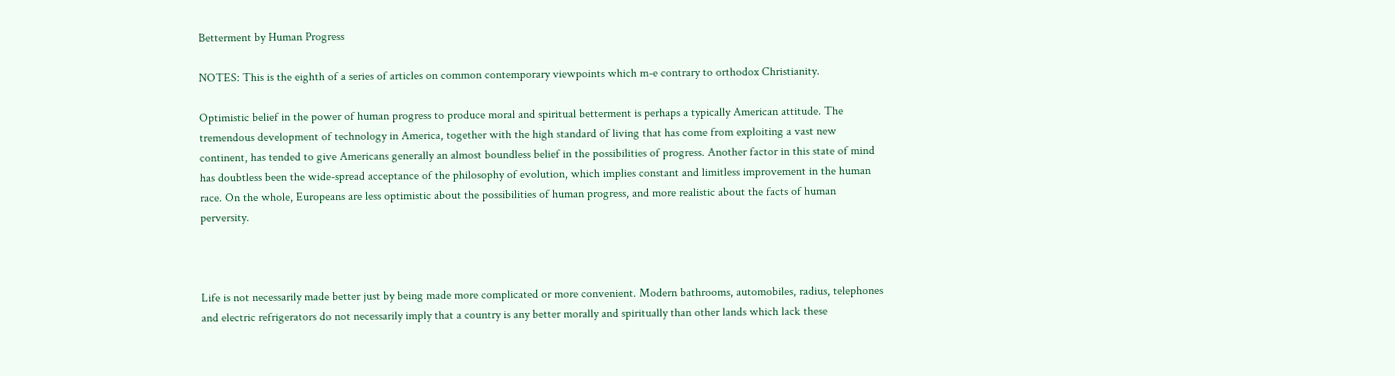Betterment by Human Progress

NOTES: This is the eighth of a series of articles on common contemporary viewpoints which m-e contrary to orthodox Christianity.

Optimistic belief in the power of human progress to produce moral and spiritual betterment is perhaps a typically American attitude. The tremendous development of technology in America, together with the high standard of living that has come from exploiting a vast new continent, has tended to give Americans generally an almost boundless belief in the possibilities of progress. Another factor in this state of mind has doubtless been the wide-spread acceptance of the philosophy of evolution, which implies constant and limitless improvement in the human race. On the whole, Europeans are less optimistic about the possibilities of human progress, and more realistic about the facts of human perversity.



Life is not necessarily made better just by being made more complicated or more convenient. Modern bathrooms, automobiles, radius, telephones and electric refrigerators do not necessarily imply that a country is any better morally and spiritually than other lands which lack these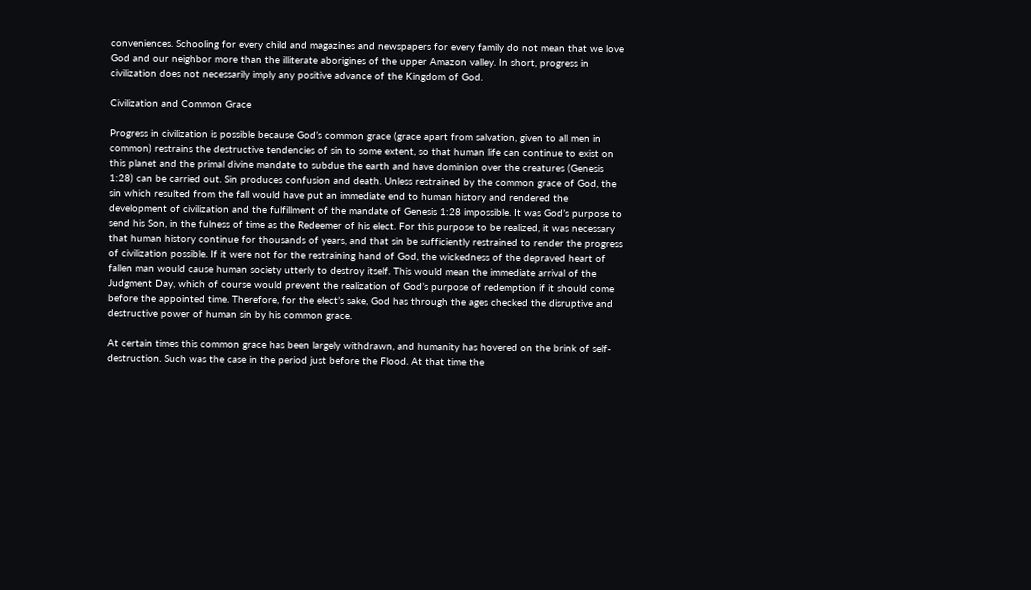conveniences. Schooling for every child and magazines and newspapers for every family do not mean that we love God and our neighbor more than the illiterate aborigines of the upper Amazon valley. In short, progress in civilization does not necessarily imply any positive advance of the Kingdom of God.

Civilization and Common Grace

Progress in civilization is possible because God’s common grace (grace apart from salvation, given to all men in common) restrains the destructive tendencies of sin to some extent, so that human life can continue to exist on this planet and the primal divine mandate to subdue the earth and have dominion over the creatures (Genesis 1:28) can be carried out. Sin produces confusion and death. Unless restrained by the common grace of God, the sin which resulted from the fall would have put an immediate end to human history and rendered the development of civilization and the fulfillment of the mandate of Genesis 1:28 impossible. It was God’s purpose to send his Son, in the fulness of time as the Redeemer of his elect. For this purpose to be realized, it was necessary that human history continue for thousands of years, and that sin be sufficiently restrained to render the progress of civilization possible. If it were not for the restraining hand of God, the wickedness of the depraved heart of fallen man would cause human society utterly to destroy itself. This would mean the immediate arrival of the Judgment Day, which of course would prevent the realization of God’s purpose of redemption if it should come before the appointed time. Therefore, for the elect’s sake, God has through the ages checked the disruptive and destructive power of human sin by his common grace.

At certain times this common grace has been largely withdrawn, and humanity has hovered on the brink of self-destruction. Such was the case in the period just before the Flood. At that time the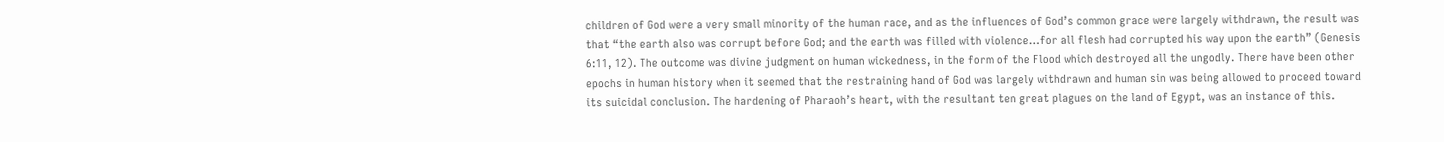children of God were a very small minority of the human race, and as the influences of God’s common grace were largely withdrawn, the result was that “the earth also was corrupt before God; and the earth was filled with violence…for all flesh had corrupted his way upon the earth” (Genesis 6:11, 12). The outcome was divine judgment on human wickedness, in the form of the Flood which destroyed all the ungodly. There have been other epochs in human history when it seemed that the restraining hand of God was largely withdrawn and human sin was being allowed to proceed toward its suicidal conclusion. The hardening of Pharaoh’s heart, with the resultant ten great plagues on the land of Egypt, was an instance of this.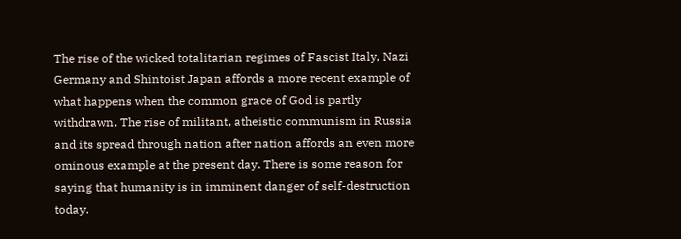The rise of the wicked totalitarian regimes of Fascist Italy, Nazi Germany and Shintoist Japan affords a more recent example of what happens when the common grace of God is partly withdrawn. The rise of militant, atheistic communism in Russia and its spread through nation after nation affords an even more ominous example at the present day. There is some reason for saying that humanity is in imminent danger of self-destruction today.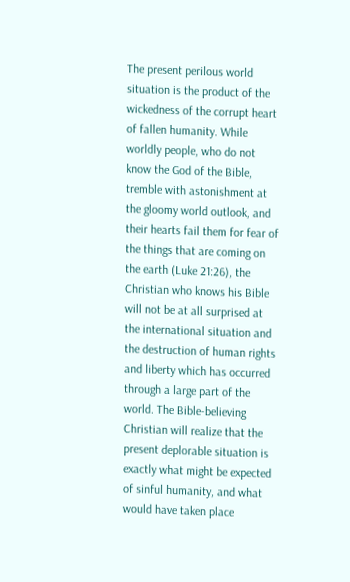The present perilous world situation is the product of the wickedness of the corrupt heart of fallen humanity. While worldly people, who do not know the God of the Bible, tremble with astonishment at the gloomy world outlook, and their hearts fail them for fear of the things that are coming on the earth (Luke 21:26), the Christian who knows his Bible will not be at all surprised at the international situation and the destruction of human rights and liberty which has occurred through a large part of the world. The Bible-believing Christian will realize that the present deplorable situation is exactly what might be expected of sinful humanity, and what would have taken place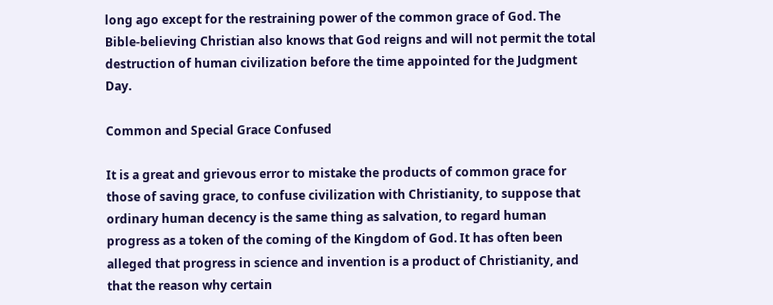long ago except for the restraining power of the common grace of God. The Bible-believing Christian also knows that God reigns and will not permit the total destruction of human civilization before the time appointed for the Judgment Day.

Common and Special Grace Confused

It is a great and grievous error to mistake the products of common grace for those of saving grace, to confuse civilization with Christianity, to suppose that ordinary human decency is the same thing as salvation, to regard human progress as a token of the coming of the Kingdom of God. It has often been alleged that progress in science and invention is a product of Christianity, and that the reason why certain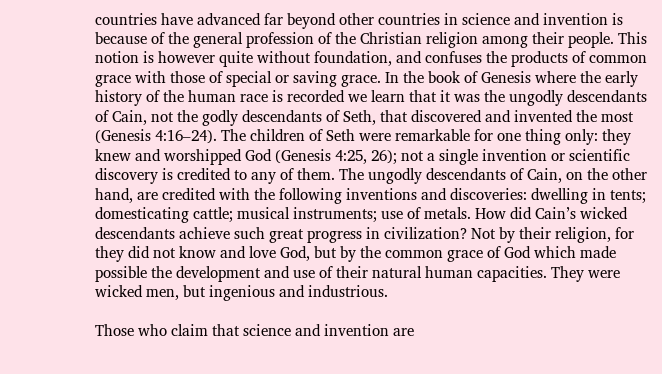countries have advanced far beyond other countries in science and invention is because of the general profession of the Christian religion among their people. This notion is however quite without foundation, and confuses the products of common grace with those of special or saving grace. In the book of Genesis where the early history of the human race is recorded we learn that it was the ungodly descendants of Cain, not the godly descendants of Seth, that discovered and invented the most (Genesis 4:16–24). The children of Seth were remarkable for one thing only: they knew and worshipped God (Genesis 4:25, 26); not a single invention or scientific discovery is credited to any of them. The ungodly descendants of Cain, on the other hand, are credited with the following inventions and discoveries: dwelling in tents; domesticating cattle; musical instruments; use of metals. How did Cain’s wicked descendants achieve such great progress in civilization? Not by their religion, for they did not know and love God, but by the common grace of God which made possible the development and use of their natural human capacities. They were wicked men, but ingenious and industrious.

Those who claim that science and invention are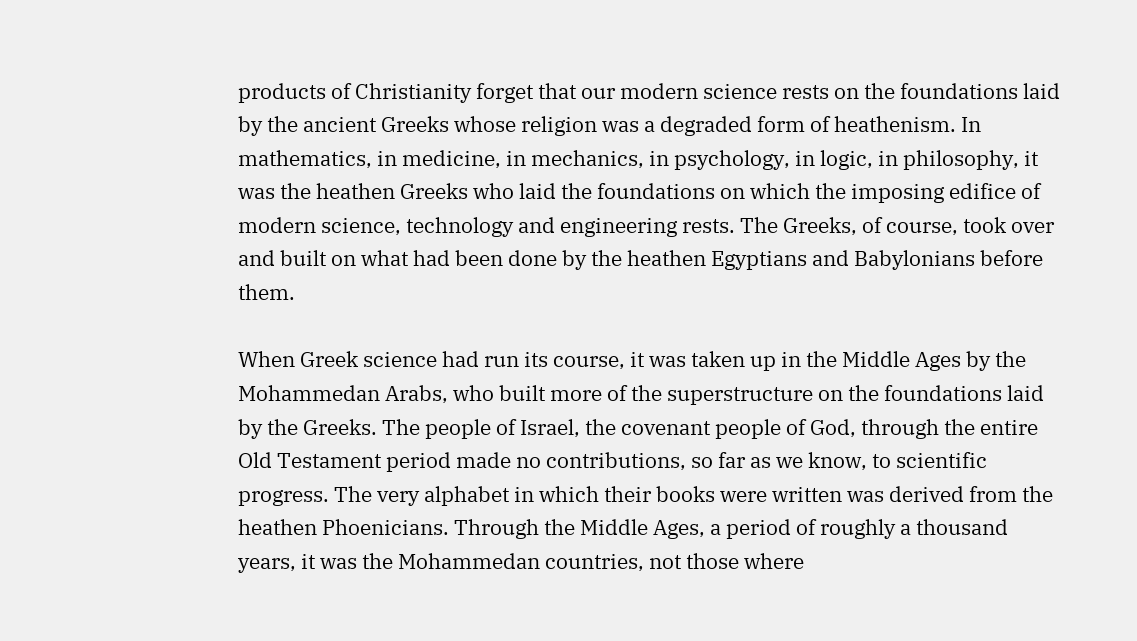products of Christianity forget that our modern science rests on the foundations laid by the ancient Greeks whose religion was a degraded form of heathenism. In mathematics, in medicine, in mechanics, in psychology, in logic, in philosophy, it was the heathen Greeks who laid the foundations on which the imposing edifice of modern science, technology and engineering rests. The Greeks, of course, took over and built on what had been done by the heathen Egyptians and Babylonians before them.

When Greek science had run its course, it was taken up in the Middle Ages by the Mohammedan Arabs, who built more of the superstructure on the foundations laid by the Greeks. The people of Israel, the covenant people of God, through the entire Old Testament period made no contributions, so far as we know, to scientific progress. The very alphabet in which their books were written was derived from the heathen Phoenicians. Through the Middle Ages, a period of roughly a thousand years, it was the Mohammedan countries, not those where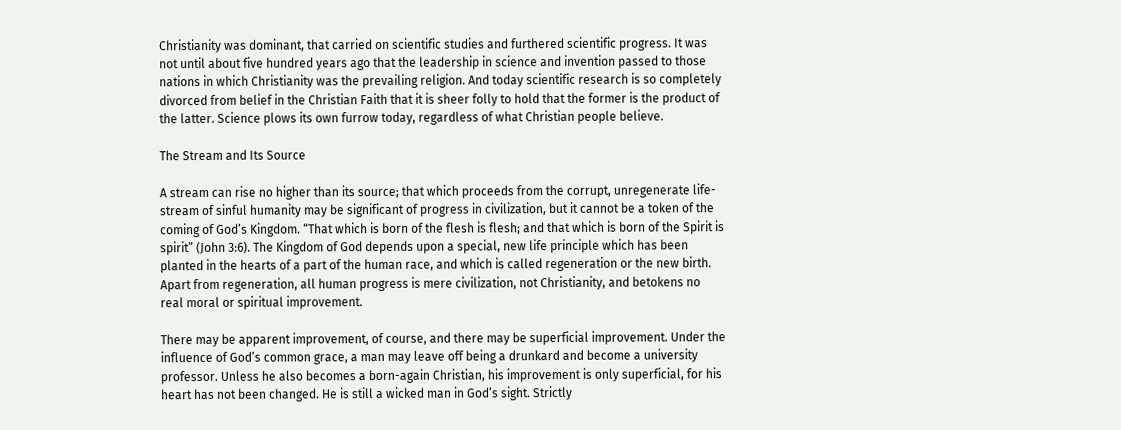Christianity was dominant, that carried on scientific studies and furthered scientific progress. It was not until about five hundred years ago that the leadership in science and invention passed to those nations in which Christianity was the prevailing religion. And today scientific research is so completely divorced from belief in the Christian Faith that it is sheer folly to hold that the former is the product of the latter. Science plows its own furrow today, regardless of what Christian people believe.

The Stream and Its Source

A stream can rise no higher than its source; that which proceeds from the corrupt, unregenerate life-stream of sinful humanity may be significant of progress in civilization, but it cannot be a token of the coming of God’s Kingdom. “That which is born of the flesh is flesh; and that which is born of the Spirit is spirit” (John 3:6). The Kingdom of God depends upon a special, new life principle which has been planted in the hearts of a part of the human race, and which is called regeneration or the new birth. Apart from regeneration, all human progress is mere civilization, not Christianity, and betokens no real moral or spiritual improvement.

There may be apparent improvement, of course, and there may be superficial improvement. Under the influence of God’s common grace, a man may leave off being a drunkard and become a university professor. Unless he also becomes a born-again Christian, his improvement is only superficial, for his heart has not been changed. He is still a wicked man in God’s sight. Strictly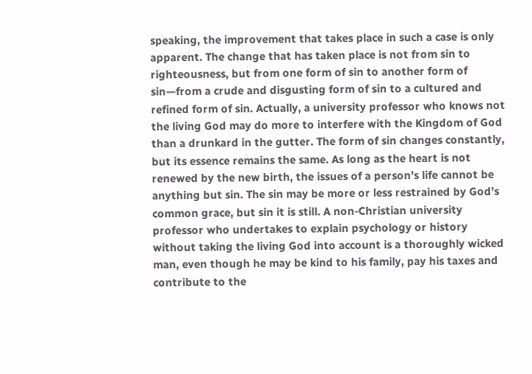speaking, the improvement that takes place in such a case is only apparent. The change that has taken place is not from sin to righteousness, but from one form of sin to another form of sin—from a crude and disgusting form of sin to a cultured and refined form of sin. Actually, a university professor who knows not the living God may do more to interfere with the Kingdom of God than a drunkard in the gutter. The form of sin changes constantly, but its essence remains the same. As long as the heart is not renewed by the new birth, the issues of a person’s life cannot be anything but sin. The sin may be more or less restrained by God’s common grace, but sin it is still. A non-Christian university professor who undertakes to explain psychology or history without taking the living God into account is a thoroughly wicked man, even though he may be kind to his family, pay his taxes and contribute to the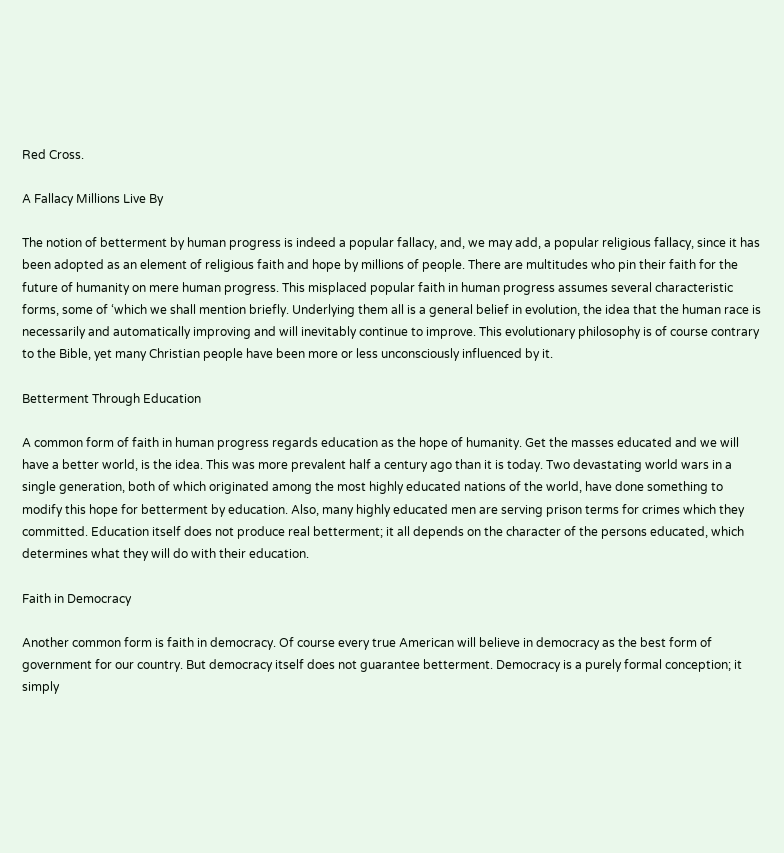Red Cross.

A Fallacy Millions Live By

The notion of betterment by human progress is indeed a popular fallacy, and, we may add, a popular religious fallacy, since it has been adopted as an element of religious faith and hope by millions of people. There are multitudes who pin their faith for the future of humanity on mere human progress. This misplaced popular faith in human progress assumes several characteristic forms, some of ‘which we shall mention briefly. Underlying them all is a general belief in evolution, the idea that the human race is necessarily and automatically improving and will inevitably continue to improve. This evolutionary philosophy is of course contrary to the Bible, yet many Christian people have been more or less unconsciously influenced by it.

Betterment Through Education

A common form of faith in human progress regards education as the hope of humanity. Get the masses educated and we will have a better world, is the idea. This was more prevalent half a century ago than it is today. Two devastating world wars in a single generation, both of which originated among the most highly educated nations of the world, have done something to modify this hope for betterment by education. Also, many highly educated men are serving prison terms for crimes which they committed. Education itself does not produce real betterment; it all depends on the character of the persons educated, which determines what they will do with their education.

Faith in Democracy

Another common form is faith in democracy. Of course every true American will believe in democracy as the best form of government for our country. But democracy itself does not guarantee betterment. Democracy is a purely formal conception; it simply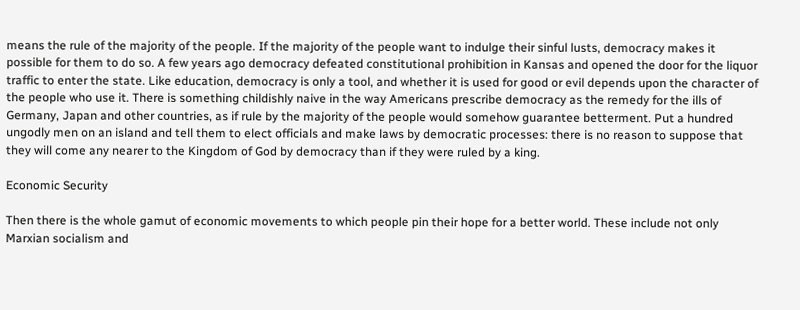means the rule of the majority of the people. If the majority of the people want to indulge their sinful lusts, democracy makes it possible for them to do so. A few years ago democracy defeated constitutional prohibition in Kansas and opened the door for the liquor traffic to enter the state. Like education, democracy is only a tool, and whether it is used for good or evil depends upon the character of the people who use it. There is something childishly naive in the way Americans prescribe democracy as the remedy for the ills of Germany, Japan and other countries, as if rule by the majority of the people would somehow guarantee betterment. Put a hundred ungodly men on an island and tell them to elect officials and make laws by democratic processes: there is no reason to suppose that they will come any nearer to the Kingdom of God by democracy than if they were ruled by a king.

Economic Security

Then there is the whole gamut of economic movements to which people pin their hope for a better world. These include not only Marxian socialism and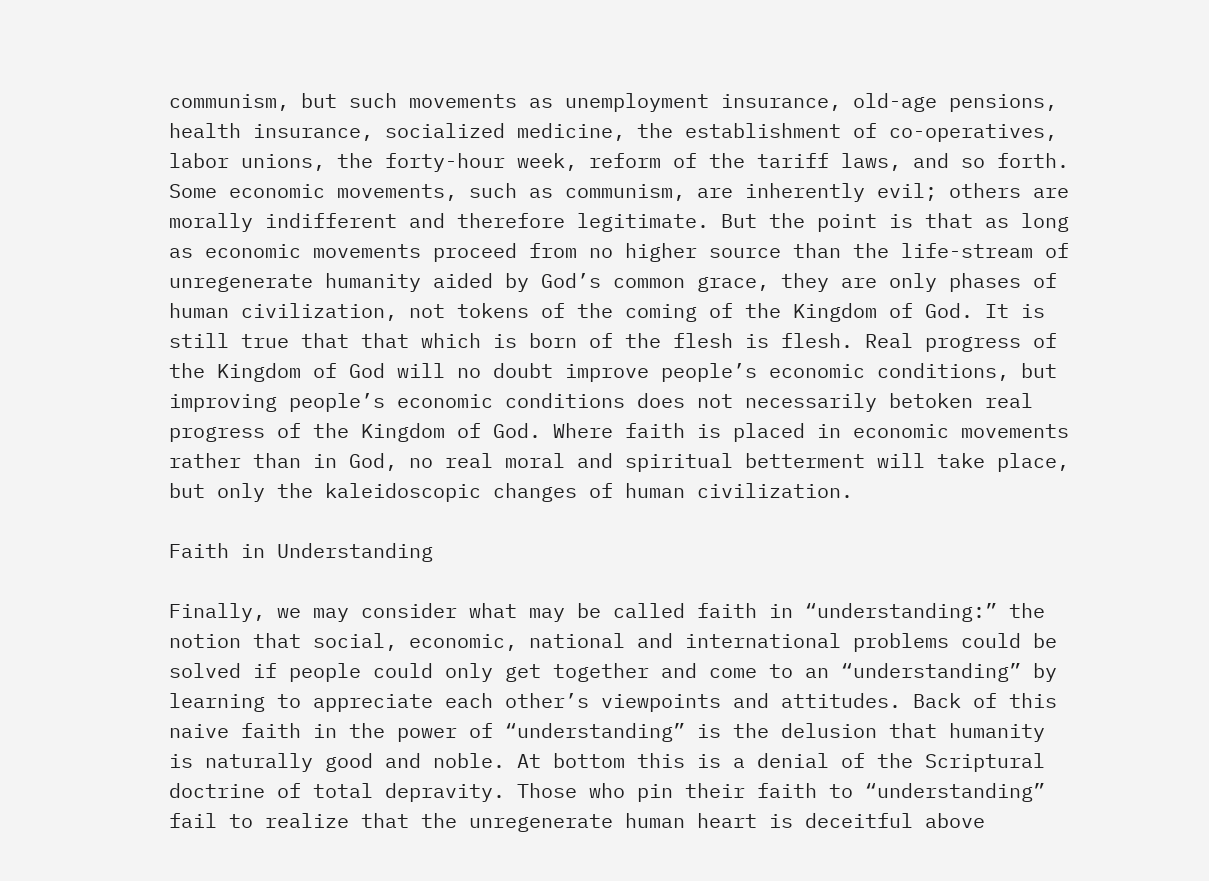communism, but such movements as unemployment insurance, old-age pensions, health insurance, socialized medicine, the establishment of co-operatives, labor unions, the forty-hour week, reform of the tariff laws, and so forth. Some economic movements, such as communism, are inherently evil; others are morally indifferent and therefore legitimate. But the point is that as long as economic movements proceed from no higher source than the life-stream of unregenerate humanity aided by God’s common grace, they are only phases of human civilization, not tokens of the coming of the Kingdom of God. It is still true that that which is born of the flesh is flesh. Real progress of the Kingdom of God will no doubt improve people’s economic conditions, but improving people’s economic conditions does not necessarily betoken real progress of the Kingdom of God. Where faith is placed in economic movements rather than in God, no real moral and spiritual betterment will take place, but only the kaleidoscopic changes of human civilization.

Faith in Understanding

Finally, we may consider what may be called faith in “understanding:” the notion that social, economic, national and international problems could be solved if people could only get together and come to an “understanding” by learning to appreciate each other’s viewpoints and attitudes. Back of this naive faith in the power of “understanding” is the delusion that humanity is naturally good and noble. At bottom this is a denial of the Scriptural doctrine of total depravity. Those who pin their faith to “understanding” fail to realize that the unregenerate human heart is deceitful above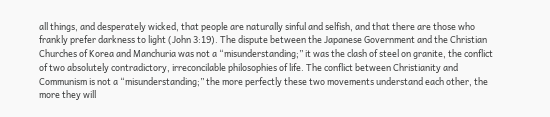all things, and desperately wicked, that people are naturally sinful and selfish, and that there are those who frankly prefer darkness to light (John 3:19). The dispute between the Japanese Government and the Christian Churches of Korea and Manchuria was not a “misunderstanding;” it was the clash of steel on granite, the conflict of two absolutely contradictory, irreconcilable philosophies of life. The conflict between Christianity and Communism is not a “misunderstanding;” the more perfectly these two movements understand each other, the more they will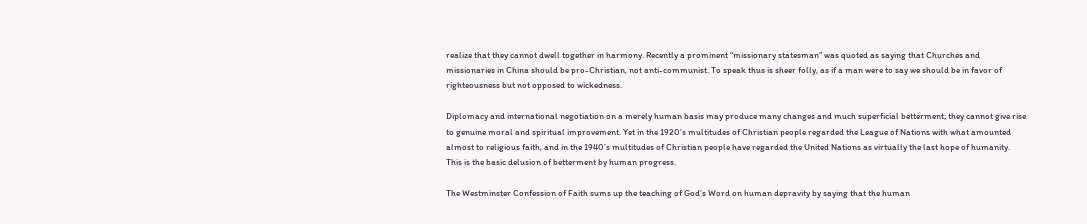realize that they cannot dwell together in harmony. Recently a prominent “missionary statesman” was quoted as saying that Churches and missionaries in China should be pro-Christian, not anti-communist. To speak thus is sheer folly, as if a man were to say we should be in favor of righteousness but not opposed to wickedness.

Diplomacy and international negotiation on a merely human basis may produce many changes and much superficial betterment; they cannot give rise to genuine moral and spiritual improvement. Yet in the 1920’s multitudes of Christian people regarded the League of Nations with what amounted almost to religious faith, and in the 1940’s multitudes of Christian people have regarded the United Nations as virtually the last hope of humanity. This is the basic delusion of betterment by human progress.

The Westminster Confession of Faith sums up the teaching of God’s Word on human depravity by saying that the human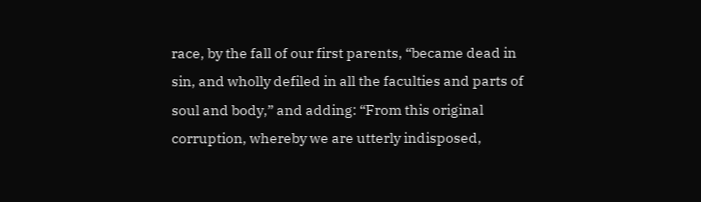race, by the fall of our first parents, “became dead in sin, and wholly defiled in all the faculties and parts of soul and body,” and adding: “From this original corruption, whereby we are utterly indisposed,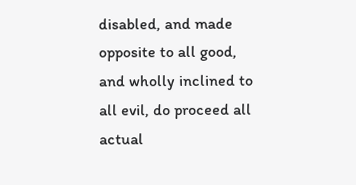disabled, and made opposite to all good, and wholly inclined to all evil, do proceed all actual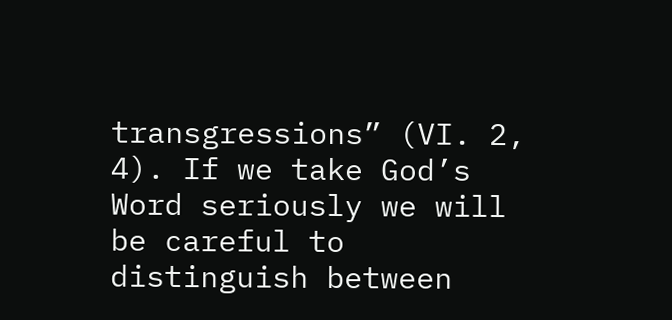transgressions” (VI. 2, 4). If we take God’s Word seriously we will be careful to distinguish between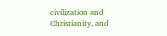civilization and Christianity, and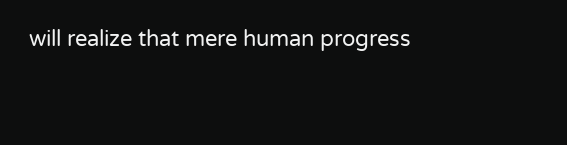will realize that mere human progress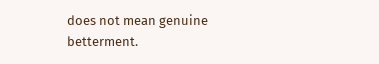does not mean genuine betterment.